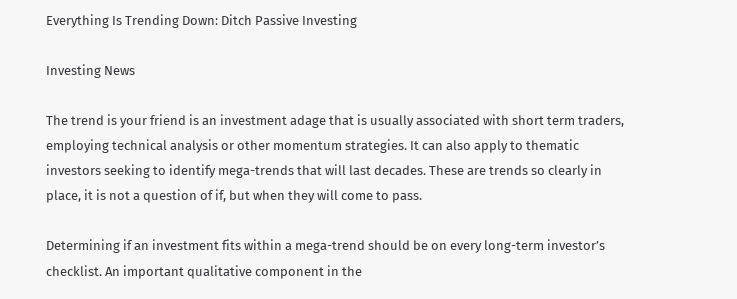Everything Is Trending Down: Ditch Passive Investing

Investing News

The trend is your friend is an investment adage that is usually associated with short term traders, employing technical analysis or other momentum strategies. It can also apply to thematic investors seeking to identify mega-trends that will last decades. These are trends so clearly in place, it is not a question of if, but when they will come to pass.

Determining if an investment fits within a mega-trend should be on every long-term investor’s checklist. An important qualitative component in the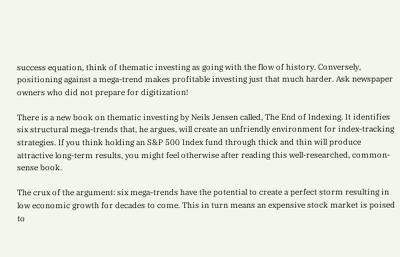success equation, think of thematic investing as going with the flow of history. Conversely, positioning against a mega-trend makes profitable investing just that much harder. Ask newspaper owners who did not prepare for digitization!

There is a new book on thematic investing by Neils Jensen called, The End of Indexing. It identifies six structural mega-trends that, he argues, will create an unfriendly environment for index-tracking strategies. If you think holding an S&P 500 Index fund through thick and thin will produce attractive long-term results, you might feel otherwise after reading this well-researched, common-sense book.

The crux of the argument: six mega-trends have the potential to create a perfect storm resulting in low economic growth for decades to come. This in turn means an expensive stock market is poised to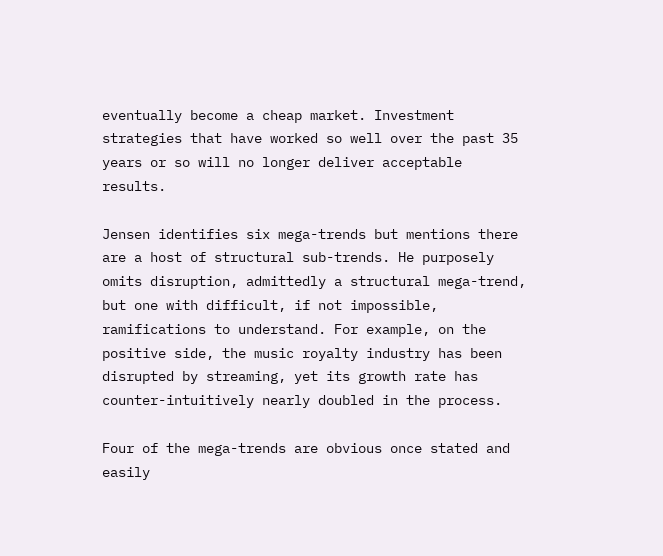eventually become a cheap market. Investment strategies that have worked so well over the past 35 years or so will no longer deliver acceptable results.

Jensen identifies six mega-trends but mentions there are a host of structural sub-trends. He purposely omits disruption, admittedly a structural mega-trend, but one with difficult, if not impossible, ramifications to understand. For example, on the positive side, the music royalty industry has been disrupted by streaming, yet its growth rate has counter-intuitively nearly doubled in the process.

Four of the mega-trends are obvious once stated and easily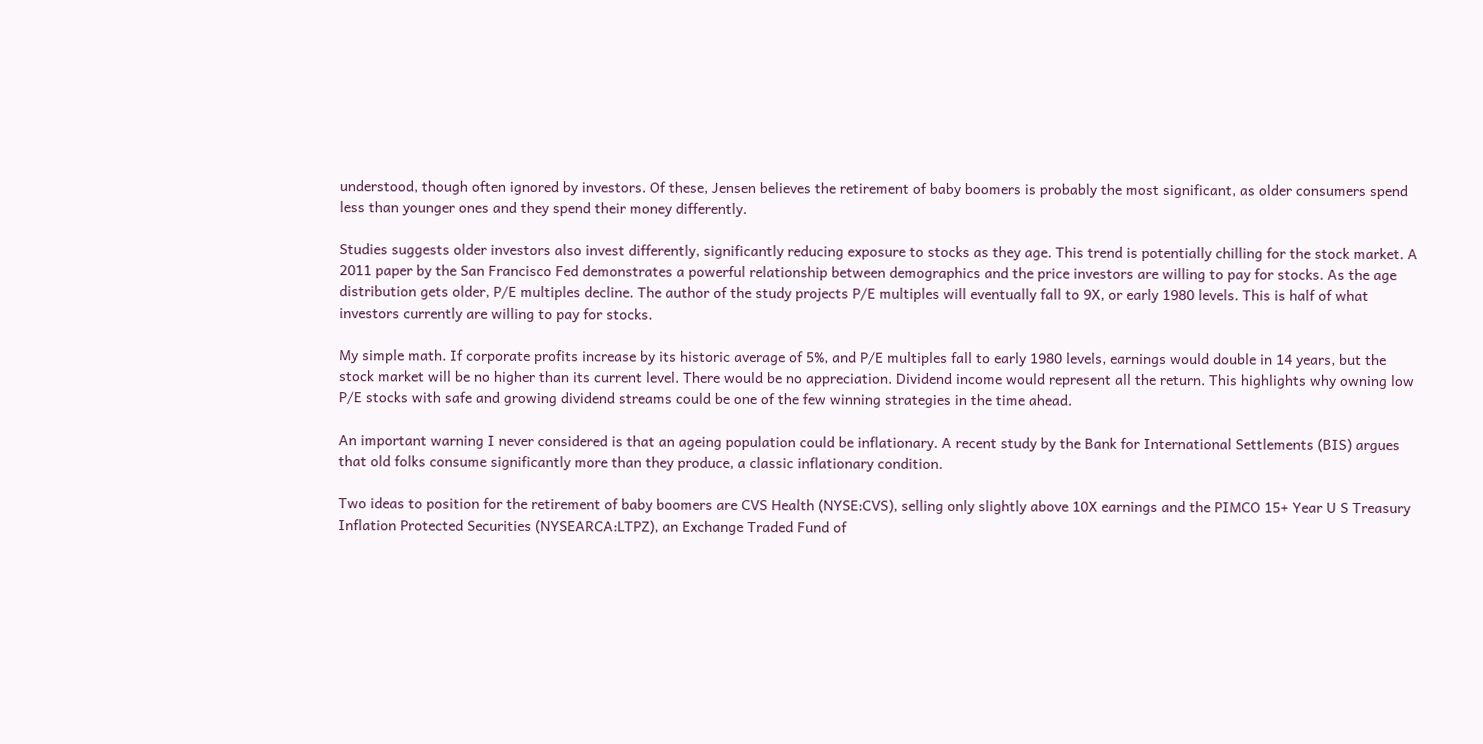understood, though often ignored by investors. Of these, Jensen believes the retirement of baby boomers is probably the most significant, as older consumers spend less than younger ones and they spend their money differently.

Studies suggests older investors also invest differently, significantly reducing exposure to stocks as they age. This trend is potentially chilling for the stock market. A 2011 paper by the San Francisco Fed demonstrates a powerful relationship between demographics and the price investors are willing to pay for stocks. As the age distribution gets older, P/E multiples decline. The author of the study projects P/E multiples will eventually fall to 9X, or early 1980 levels. This is half of what investors currently are willing to pay for stocks.

My simple math. If corporate profits increase by its historic average of 5%, and P/E multiples fall to early 1980 levels, earnings would double in 14 years, but the stock market will be no higher than its current level. There would be no appreciation. Dividend income would represent all the return. This highlights why owning low P/E stocks with safe and growing dividend streams could be one of the few winning strategies in the time ahead.

An important warning I never considered is that an ageing population could be inflationary. A recent study by the Bank for International Settlements (BIS) argues that old folks consume significantly more than they produce, a classic inflationary condition.

Two ideas to position for the retirement of baby boomers are CVS Health (NYSE:CVS), selling only slightly above 10X earnings and the PIMCO 15+ Year U S Treasury Inflation Protected Securities (NYSEARCA:LTPZ), an Exchange Traded Fund of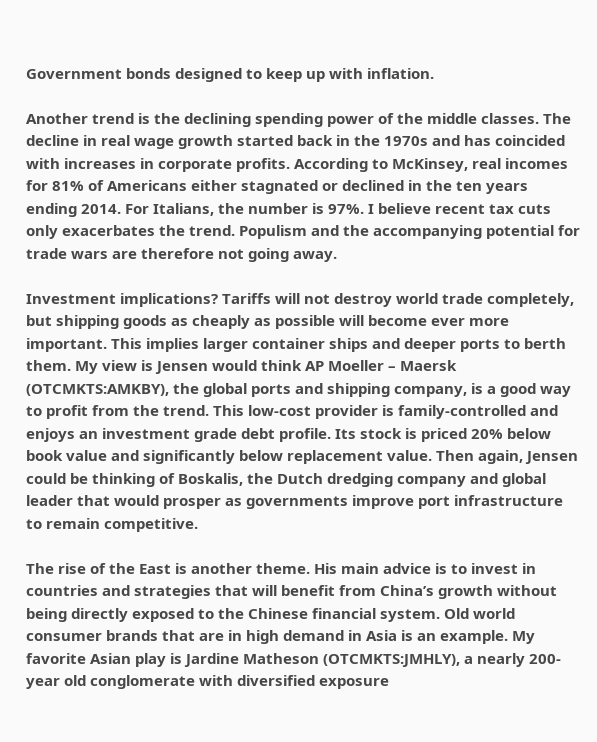Government bonds designed to keep up with inflation.

Another trend is the declining spending power of the middle classes. The decline in real wage growth started back in the 1970s and has coincided with increases in corporate profits. According to McKinsey, real incomes for 81% of Americans either stagnated or declined in the ten years ending 2014. For Italians, the number is 97%. I believe recent tax cuts only exacerbates the trend. Populism and the accompanying potential for trade wars are therefore not going away.

Investment implications? Tariffs will not destroy world trade completely, but shipping goods as cheaply as possible will become ever more important. This implies larger container ships and deeper ports to berth them. My view is Jensen would think AP Moeller – Maersk (OTCMKTS:AMKBY), the global ports and shipping company, is a good way to profit from the trend. This low-cost provider is family-controlled and enjoys an investment grade debt profile. Its stock is priced 20% below book value and significantly below replacement value. Then again, Jensen could be thinking of Boskalis, the Dutch dredging company and global leader that would prosper as governments improve port infrastructure to remain competitive.

The rise of the East is another theme. His main advice is to invest in countries and strategies that will benefit from China’s growth without being directly exposed to the Chinese financial system. Old world consumer brands that are in high demand in Asia is an example. My favorite Asian play is Jardine Matheson (OTCMKTS:JMHLY), a nearly 200-year old conglomerate with diversified exposure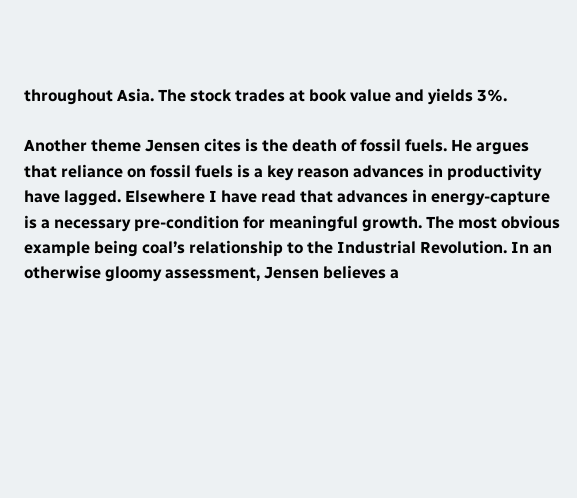throughout Asia. The stock trades at book value and yields 3%.

Another theme Jensen cites is the death of fossil fuels. He argues that reliance on fossil fuels is a key reason advances in productivity have lagged. Elsewhere I have read that advances in energy-capture is a necessary pre-condition for meaningful growth. The most obvious example being coal’s relationship to the Industrial Revolution. In an otherwise gloomy assessment, Jensen believes a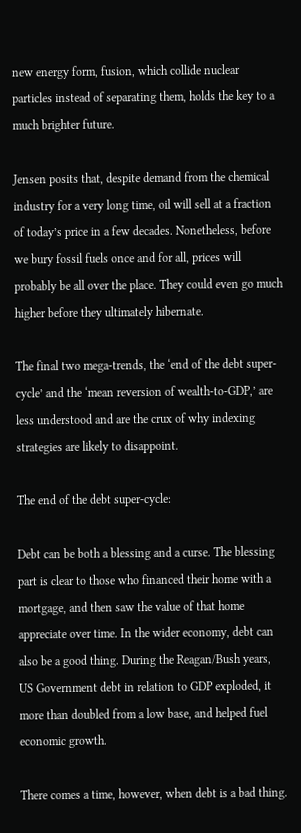new energy form, fusion, which collide nuclear particles instead of separating them, holds the key to a much brighter future.

Jensen posits that, despite demand from the chemical industry for a very long time, oil will sell at a fraction of today’s price in a few decades. Nonetheless, before we bury fossil fuels once and for all, prices will probably be all over the place. They could even go much higher before they ultimately hibernate.

The final two mega-trends, the ‘end of the debt super-cycle’ and the ‘mean reversion of wealth-to-GDP,’ are less understood and are the crux of why indexing strategies are likely to disappoint.

The end of the debt super-cycle:

Debt can be both a blessing and a curse. The blessing part is clear to those who financed their home with a mortgage, and then saw the value of that home appreciate over time. In the wider economy, debt can also be a good thing. During the Reagan/Bush years, US Government debt in relation to GDP exploded, it more than doubled from a low base, and helped fuel economic growth.

There comes a time, however, when debt is a bad thing.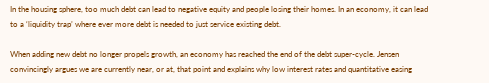In the housing sphere, too much debt can lead to negative equity and people losing their homes. In an economy, it can lead to a ‘liquidity trap’ where ever more debt is needed to just service existing debt.

When adding new debt no longer propels growth, an economy has reached the end of the debt super-cycle. Jensen convincingly argues we are currently near, or at, that point and explains why low interest rates and quantitative easing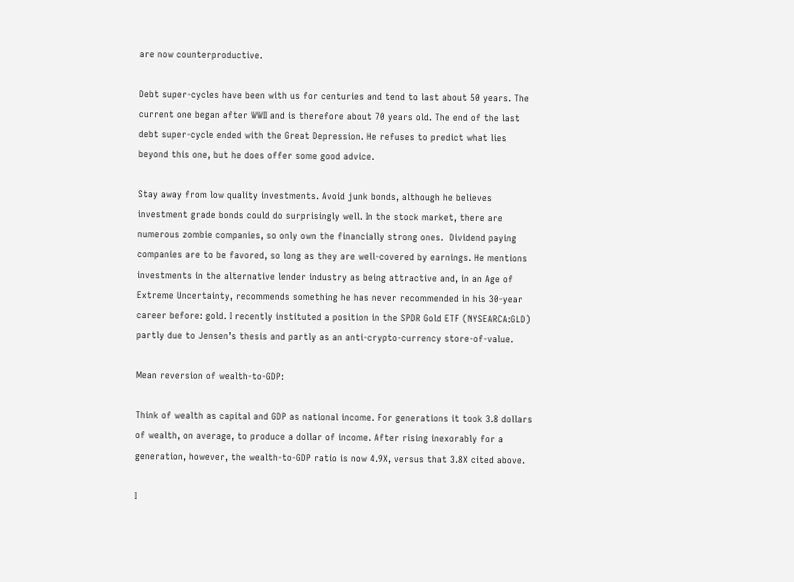are now counterproductive.

Debt super-cycles have been with us for centuries and tend to last about 50 years. The current one began after WWII and is therefore about 70 years old. The end of the last debt super-cycle ended with the Great Depression. He refuses to predict what lies beyond this one, but he does offer some good advice.

Stay away from low quality investments. Avoid junk bonds, although he believes investment grade bonds could do surprisingly well. In the stock market, there are numerous zombie companies, so only own the financially strong ones.  Dividend paying companies are to be favored, so long as they are well-covered by earnings. He mentions investments in the alternative lender industry as being attractive and, in an Age of Extreme Uncertainty, recommends something he has never recommended in his 30-year career before: gold. I recently instituted a position in the SPDR Gold ETF (NYSEARCA:GLD) partly due to Jensen’s thesis and partly as an anti-crypto-currency store-of-value.

Mean reversion of wealth-to-GDP:

Think of wealth as capital and GDP as national income. For generations it took 3.8 dollars of wealth, on average, to produce a dollar of income. After rising inexorably for a generation, however, the wealth-to-GDP ratio is now 4.9X, versus that 3.8X cited above.

I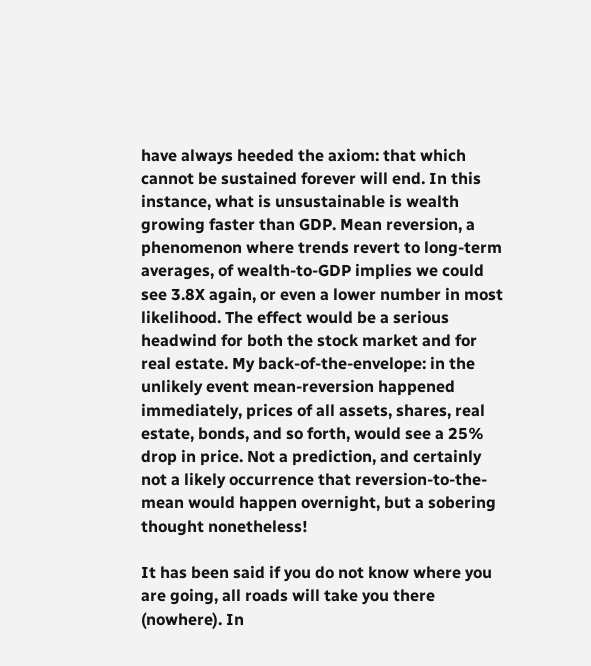have always heeded the axiom: that which cannot be sustained forever will end. In this instance, what is unsustainable is wealth growing faster than GDP. Mean reversion, a phenomenon where trends revert to long-term averages, of wealth-to-GDP implies we could see 3.8X again, or even a lower number in most likelihood. The effect would be a serious headwind for both the stock market and for real estate. My back-of-the-envelope: in the unlikely event mean-reversion happened immediately, prices of all assets, shares, real estate, bonds, and so forth, would see a 25% drop in price. Not a prediction, and certainly not a likely occurrence that reversion-to-the-mean would happen overnight, but a sobering thought nonetheless!

It has been said if you do not know where you are going, all roads will take you there (nowhere). In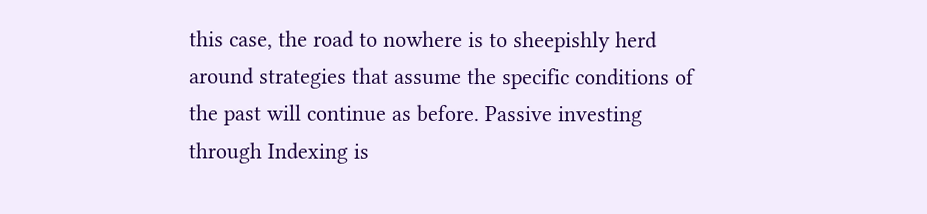this case, the road to nowhere is to sheepishly herd around strategies that assume the specific conditions of the past will continue as before. Passive investing through Indexing is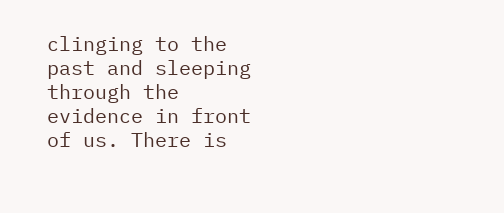clinging to the past and sleeping through the evidence in front of us. There is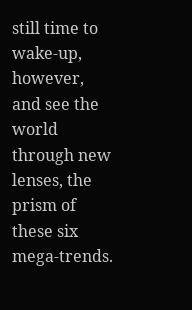still time to wake-up, however, and see the world through new lenses, the prism of these six mega-trends.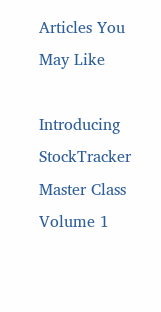Articles You May Like

Introducing StockTracker Master Class Volume 1